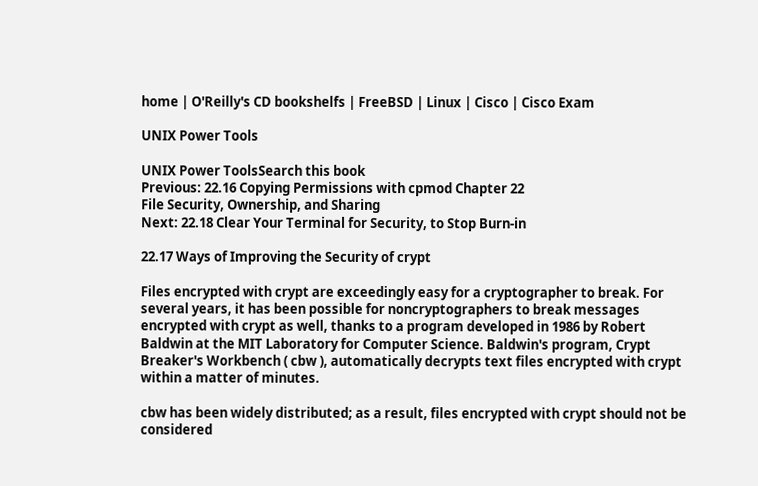home | O'Reilly's CD bookshelfs | FreeBSD | Linux | Cisco | Cisco Exam

UNIX Power Tools

UNIX Power ToolsSearch this book
Previous: 22.16 Copying Permissions with cpmod Chapter 22
File Security, Ownership, and Sharing
Next: 22.18 Clear Your Terminal for Security, to Stop Burn-in

22.17 Ways of Improving the Security of crypt

Files encrypted with crypt are exceedingly easy for a cryptographer to break. For several years, it has been possible for noncryptographers to break messages encrypted with crypt as well, thanks to a program developed in 1986 by Robert Baldwin at the MIT Laboratory for Computer Science. Baldwin's program, Crypt Breaker's Workbench ( cbw ), automatically decrypts text files encrypted with crypt within a matter of minutes.

cbw has been widely distributed; as a result, files encrypted with crypt should not be considered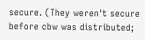secure. (They weren't secure before cbw was distributed;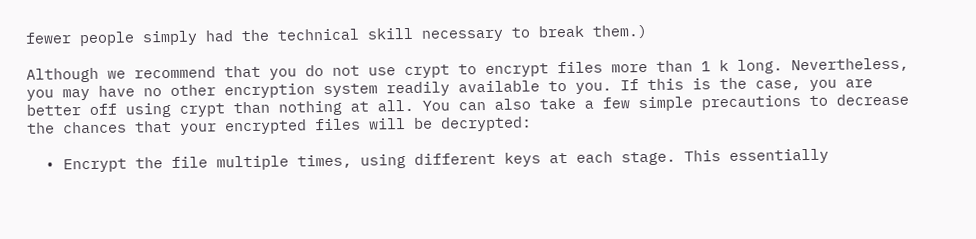fewer people simply had the technical skill necessary to break them.)

Although we recommend that you do not use crypt to encrypt files more than 1 k long. Nevertheless, you may have no other encryption system readily available to you. If this is the case, you are better off using crypt than nothing at all. You can also take a few simple precautions to decrease the chances that your encrypted files will be decrypted:

  • Encrypt the file multiple times, using different keys at each stage. This essentially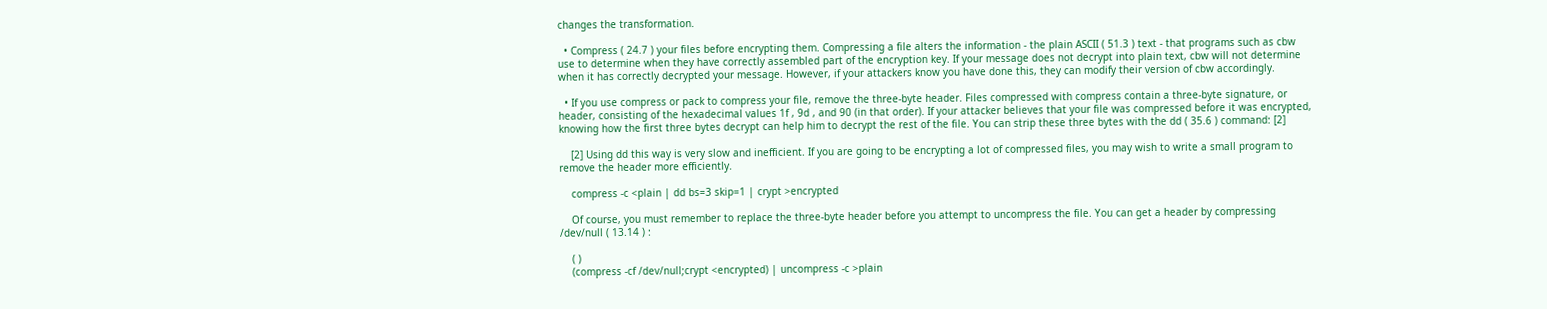changes the transformation.

  • Compress ( 24.7 ) your files before encrypting them. Compressing a file alters the information - the plain ASCII ( 51.3 ) text - that programs such as cbw use to determine when they have correctly assembled part of the encryption key. If your message does not decrypt into plain text, cbw will not determine when it has correctly decrypted your message. However, if your attackers know you have done this, they can modify their version of cbw accordingly.

  • If you use compress or pack to compress your file, remove the three-byte header. Files compressed with compress contain a three-byte signature, or header, consisting of the hexadecimal values 1f , 9d , and 90 (in that order). If your attacker believes that your file was compressed before it was encrypted, knowing how the first three bytes decrypt can help him to decrypt the rest of the file. You can strip these three bytes with the dd ( 35.6 ) command: [2]

    [2] Using dd this way is very slow and inefficient. If you are going to be encrypting a lot of compressed files, you may wish to write a small program to remove the header more efficiently.

    compress -c <plain | dd bs=3 skip=1 | crypt >encrypted

    Of course, you must remember to replace the three-byte header before you attempt to uncompress the file. You can get a header by compressing /dev/null ( 13.14 ) :

    ( )
    (compress -cf /dev/null;crypt <encrypted) | uncompress -c >plain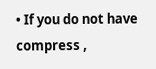• If you do not have compress ,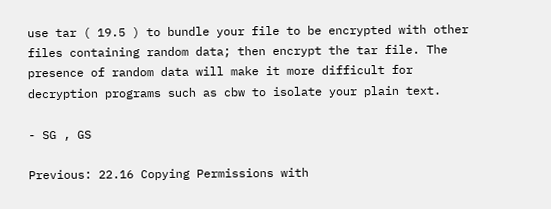use tar ( 19.5 ) to bundle your file to be encrypted with other files containing random data; then encrypt the tar file. The presence of random data will make it more difficult for decryption programs such as cbw to isolate your plain text.

- SG , GS

Previous: 22.16 Copying Permissions with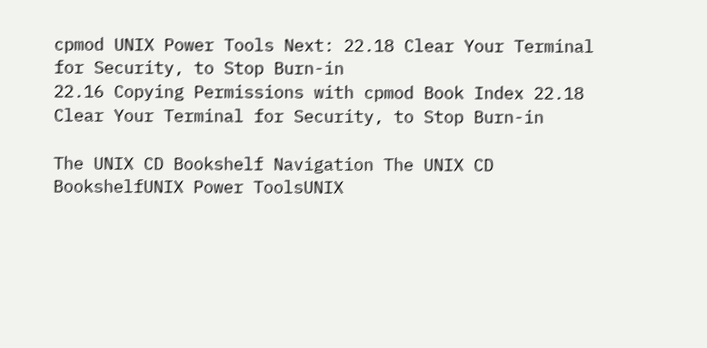cpmod UNIX Power Tools Next: 22.18 Clear Your Terminal for Security, to Stop Burn-in
22.16 Copying Permissions with cpmod Book Index 22.18 Clear Your Terminal for Security, to Stop Burn-in

The UNIX CD Bookshelf Navigation The UNIX CD BookshelfUNIX Power ToolsUNIX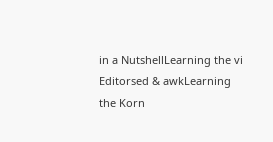in a NutshellLearning the vi Editorsed & awkLearning the Korn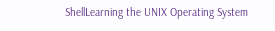ShellLearning the UNIX Operating System